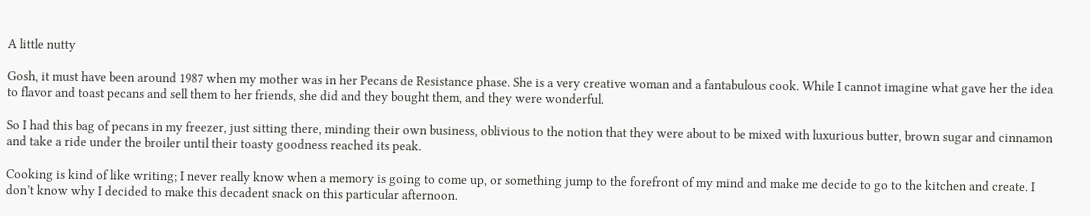A little nutty

Gosh, it must have been around 1987 when my mother was in her Pecans de Resistance phase. She is a very creative woman and a fantabulous cook. While I cannot imagine what gave her the idea to flavor and toast pecans and sell them to her friends, she did and they bought them, and they were wonderful.

So I had this bag of pecans in my freezer, just sitting there, minding their own business, oblivious to the notion that they were about to be mixed with luxurious butter, brown sugar and cinnamon and take a ride under the broiler until their toasty goodness reached its peak.

Cooking is kind of like writing; I never really know when a memory is going to come up, or something jump to the forefront of my mind and make me decide to go to the kitchen and create. I don’t know why I decided to make this decadent snack on this particular afternoon.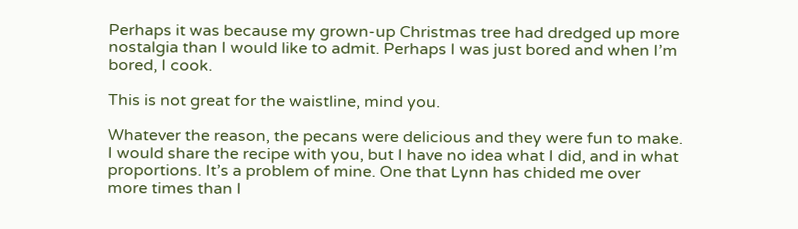Perhaps it was because my grown-up Christmas tree had dredged up more nostalgia than I would like to admit. Perhaps I was just bored and when I’m bored, I cook.

This is not great for the waistline, mind you.

Whatever the reason, the pecans were delicious and they were fun to make. I would share the recipe with you, but I have no idea what I did, and in what proportions. It’s a problem of mine. One that Lynn has chided me over more times than I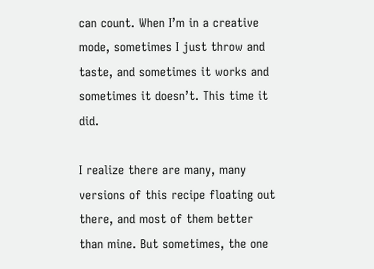can count. When I’m in a creative mode, sometimes I just throw and taste, and sometimes it works and sometimes it doesn’t. This time it did.

I realize there are many, many versions of this recipe floating out there, and most of them better than mine. But sometimes, the one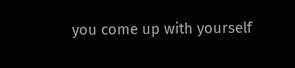you come up with yourself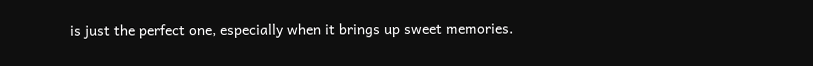is just the perfect one, especially when it brings up sweet memories.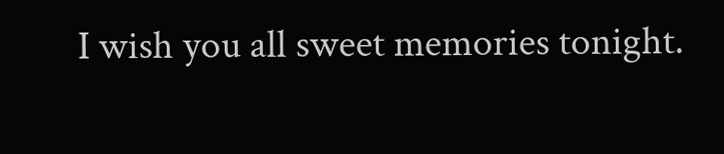I wish you all sweet memories tonight.